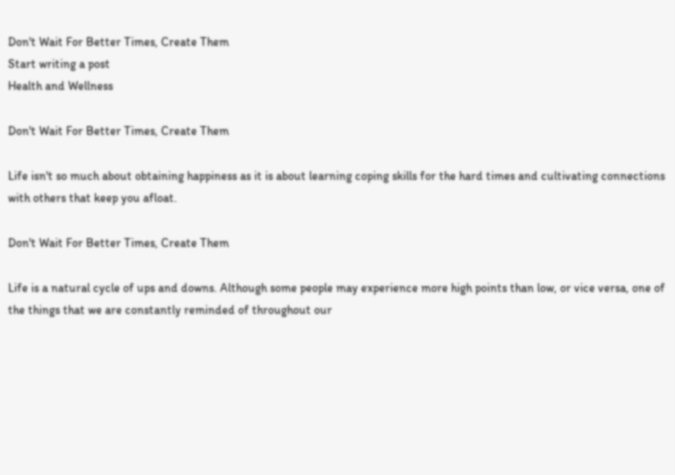Don't Wait For Better Times, Create Them
Start writing a post
Health and Wellness

Don't Wait For Better Times, Create Them

Life isn't so much about obtaining happiness as it is about learning coping skills for the hard times and cultivating connections with others that keep you afloat.

Don't Wait For Better Times, Create Them

Life is a natural cycle of ups and downs. Although some people may experience more high points than low, or vice versa, one of the things that we are constantly reminded of throughout our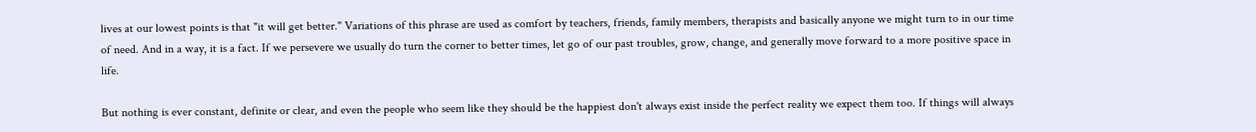lives at our lowest points is that "it will get better." Variations of this phrase are used as comfort by teachers, friends, family members, therapists and basically anyone we might turn to in our time of need. And in a way, it is a fact. If we persevere we usually do turn the corner to better times, let go of our past troubles, grow, change, and generally move forward to a more positive space in life.

But nothing is ever constant, definite or clear, and even the people who seem like they should be the happiest don't always exist inside the perfect reality we expect them too. If things will always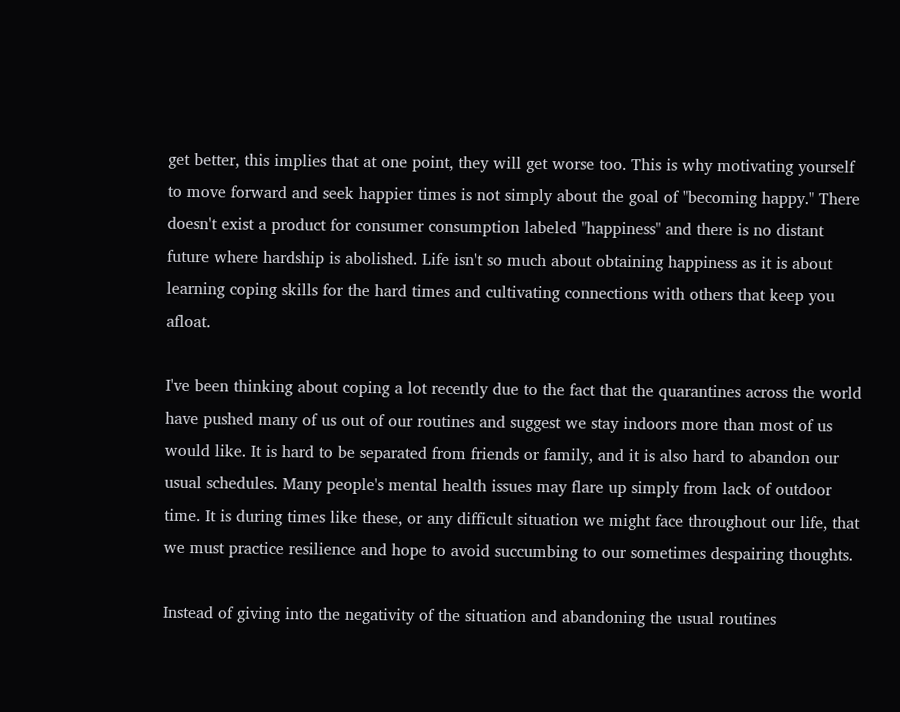get better, this implies that at one point, they will get worse too. This is why motivating yourself to move forward and seek happier times is not simply about the goal of "becoming happy." There doesn't exist a product for consumer consumption labeled "happiness" and there is no distant future where hardship is abolished. Life isn't so much about obtaining happiness as it is about learning coping skills for the hard times and cultivating connections with others that keep you afloat.

I've been thinking about coping a lot recently due to the fact that the quarantines across the world have pushed many of us out of our routines and suggest we stay indoors more than most of us would like. It is hard to be separated from friends or family, and it is also hard to abandon our usual schedules. Many people's mental health issues may flare up simply from lack of outdoor time. It is during times like these, or any difficult situation we might face throughout our life, that we must practice resilience and hope to avoid succumbing to our sometimes despairing thoughts.

Instead of giving into the negativity of the situation and abandoning the usual routines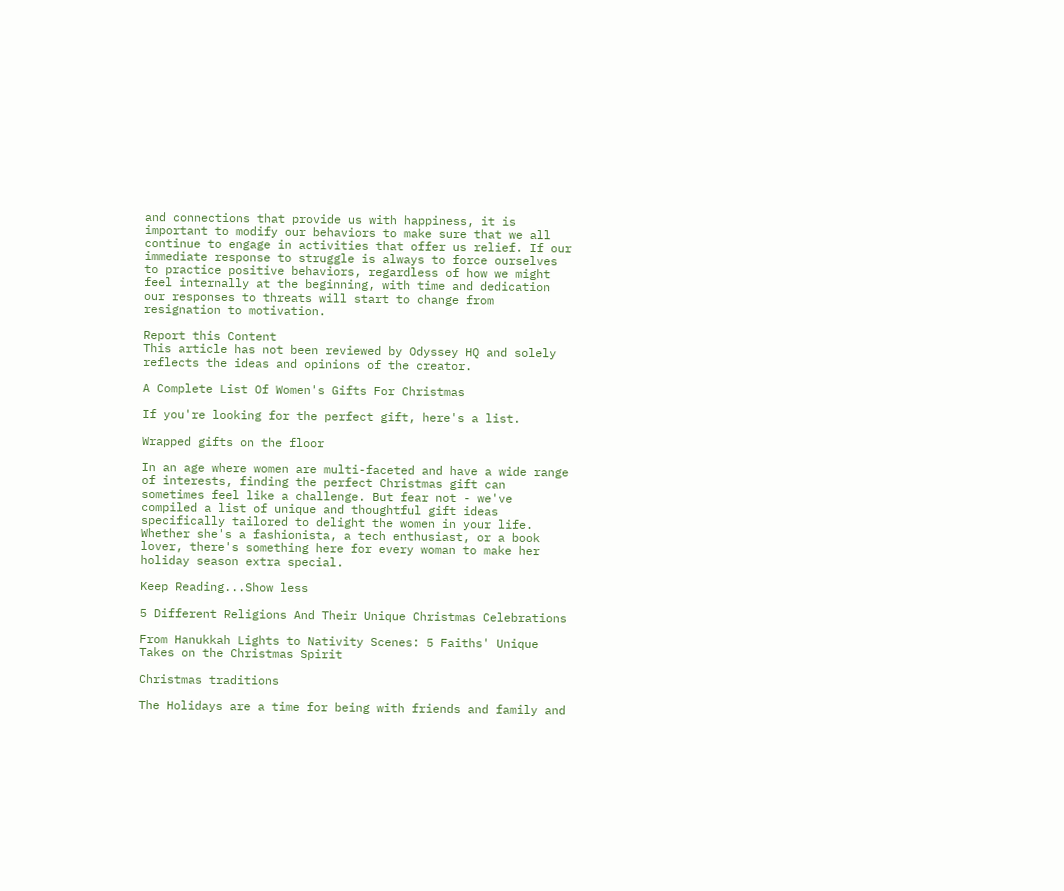and connections that provide us with happiness, it is important to modify our behaviors to make sure that we all continue to engage in activities that offer us relief. If our immediate response to struggle is always to force ourselves to practice positive behaviors, regardless of how we might feel internally at the beginning, with time and dedication our responses to threats will start to change from resignation to motivation.

Report this Content
This article has not been reviewed by Odyssey HQ and solely reflects the ideas and opinions of the creator.

A Complete List Of Women's Gifts For Christmas

If you're looking for the perfect gift, here's a list.

Wrapped gifts on the floor

In an age where women are multi-faceted and have a wide range of interests, finding the perfect Christmas gift can sometimes feel like a challenge. But fear not - we've compiled a list of unique and thoughtful gift ideas specifically tailored to delight the women in your life. Whether she's a fashionista, a tech enthusiast, or a book lover, there's something here for every woman to make her holiday season extra special.

Keep Reading...Show less

5 Different Religions And Their Unique Christmas Celebrations

From Hanukkah Lights to Nativity Scenes: 5 Faiths' Unique Takes on the Christmas Spirit

Christmas traditions

The Holidays are a time for being with friends and family and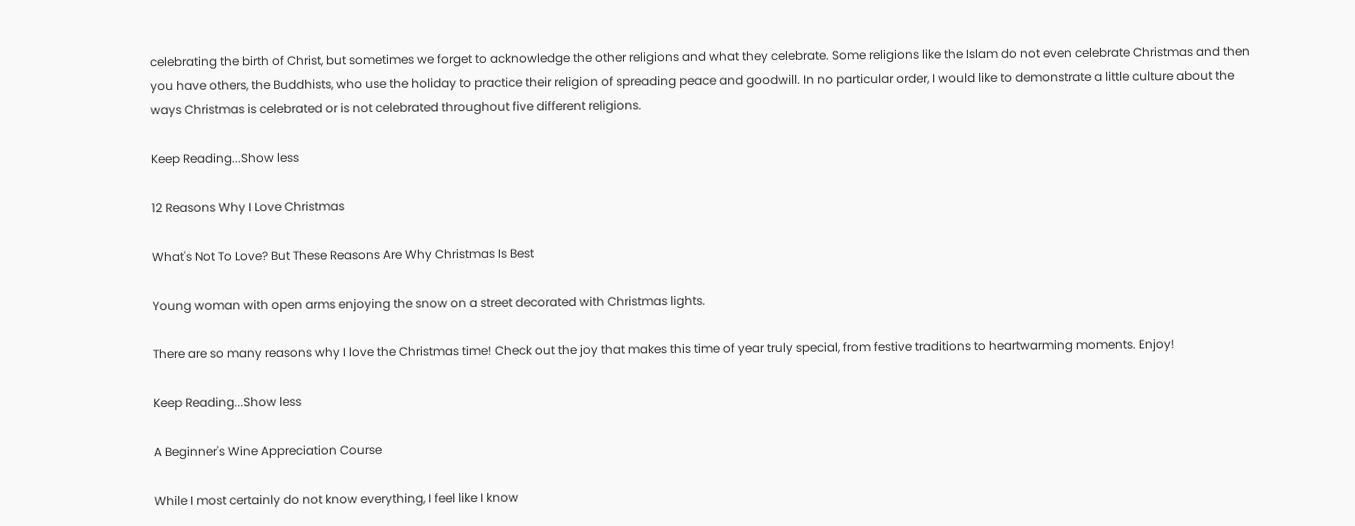celebrating the birth of Christ, but sometimes we forget to acknowledge the other religions and what they celebrate. Some religions like the Islam do not even celebrate Christmas and then you have others, the Buddhists, who use the holiday to practice their religion of spreading peace and goodwill. In no particular order, I would like to demonstrate a little culture about the ways Christmas is celebrated or is not celebrated throughout five different religions.

Keep Reading...Show less

12 Reasons Why I Love Christmas

What's Not To Love? But These Reasons Are Why Christmas Is Best

Young woman with open arms enjoying the snow on a street decorated with Christmas lights.

There are so many reasons why I love the Christmas time! Check out the joy that makes this time of year truly special, from festive traditions to heartwarming moments. Enjoy!

Keep Reading...Show less

A Beginner's Wine Appreciation Course

While I most certainly do not know everything, I feel like I know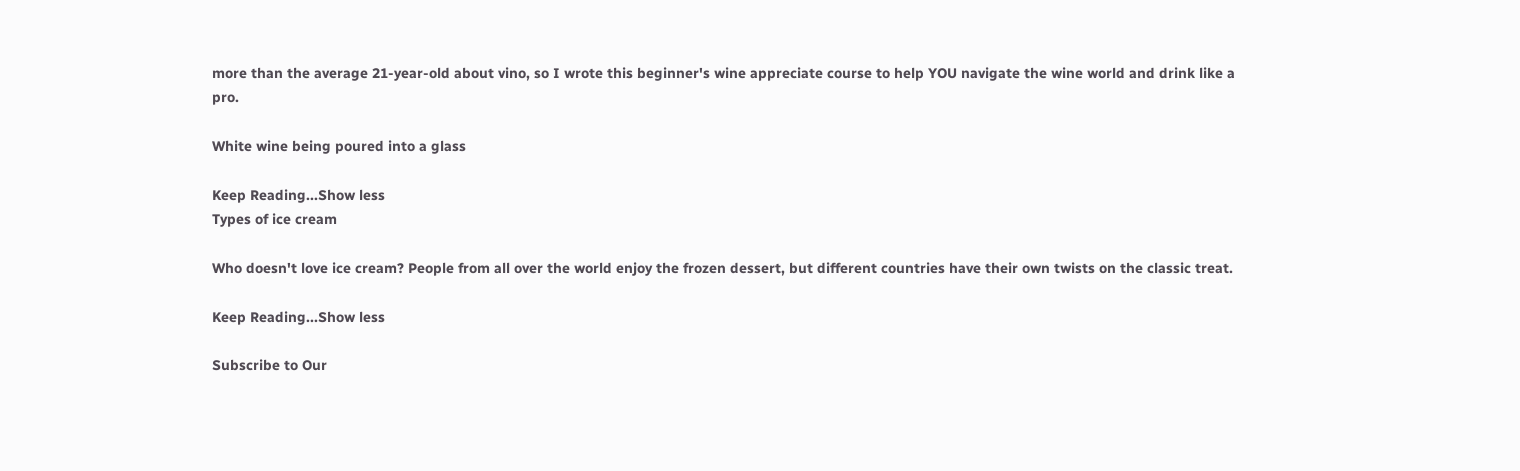more than the average 21-year-old about vino, so I wrote this beginner's wine appreciate course to help YOU navigate the wine world and drink like a pro.

White wine being poured into a glass

Keep Reading...Show less
Types of ice cream

Who doesn't love ice cream? People from all over the world enjoy the frozen dessert, but different countries have their own twists on the classic treat.

Keep Reading...Show less

Subscribe to Our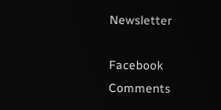Newsletter

Facebook Comments